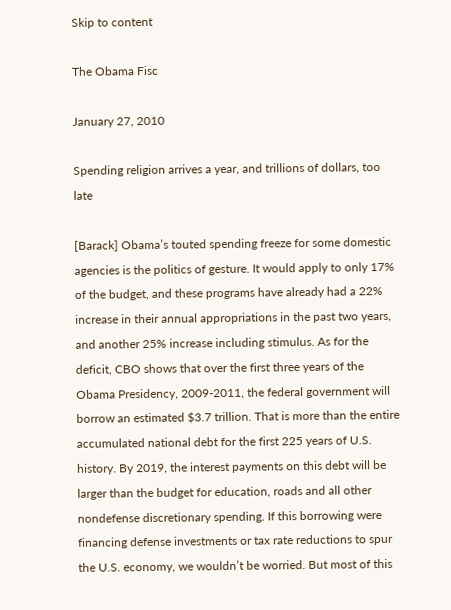Skip to content

The Obama Fisc

January 27, 2010

Spending religion arrives a year, and trillions of dollars, too late

[Barack] Obama’s touted spending freeze for some domestic agencies is the politics of gesture. It would apply to only 17% of the budget, and these programs have already had a 22% increase in their annual appropriations in the past two years, and another 25% increase including stimulus. As for the deficit, CBO shows that over the first three years of the Obama Presidency, 2009-2011, the federal government will borrow an estimated $3.7 trillion. That is more than the entire accumulated national debt for the first 225 years of U.S. history. By 2019, the interest payments on this debt will be larger than the budget for education, roads and all other nondefense discretionary spending. If this borrowing were financing defense investments or tax rate reductions to spur the U.S. economy, we wouldn’t be worried. But most of this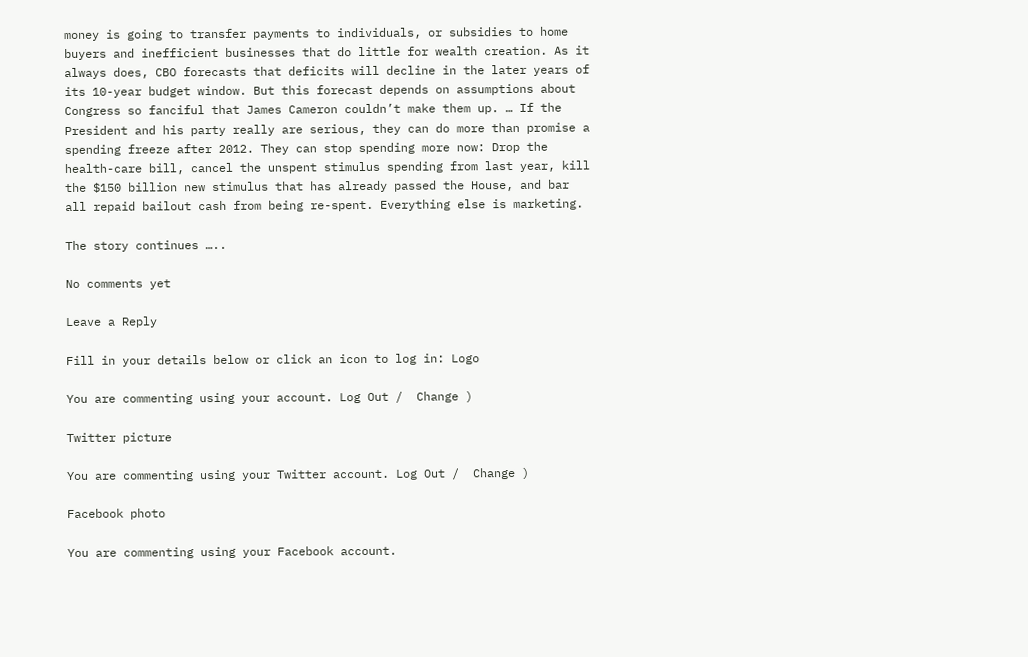money is going to transfer payments to individuals, or subsidies to home buyers and inefficient businesses that do little for wealth creation. As it always does, CBO forecasts that deficits will decline in the later years of its 10-year budget window. But this forecast depends on assumptions about Congress so fanciful that James Cameron couldn’t make them up. … If the President and his party really are serious, they can do more than promise a spending freeze after 2012. They can stop spending more now: Drop the health-care bill, cancel the unspent stimulus spending from last year, kill the $150 billion new stimulus that has already passed the House, and bar all repaid bailout cash from being re-spent. Everything else is marketing.

The story continues …..

No comments yet

Leave a Reply

Fill in your details below or click an icon to log in: Logo

You are commenting using your account. Log Out /  Change )

Twitter picture

You are commenting using your Twitter account. Log Out /  Change )

Facebook photo

You are commenting using your Facebook account.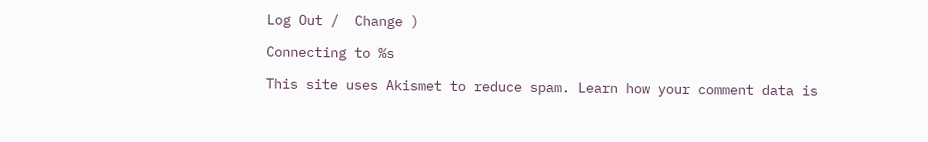Log Out /  Change )

Connecting to %s

This site uses Akismet to reduce spam. Learn how your comment data is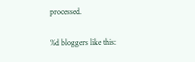processed.

%d bloggers like this: